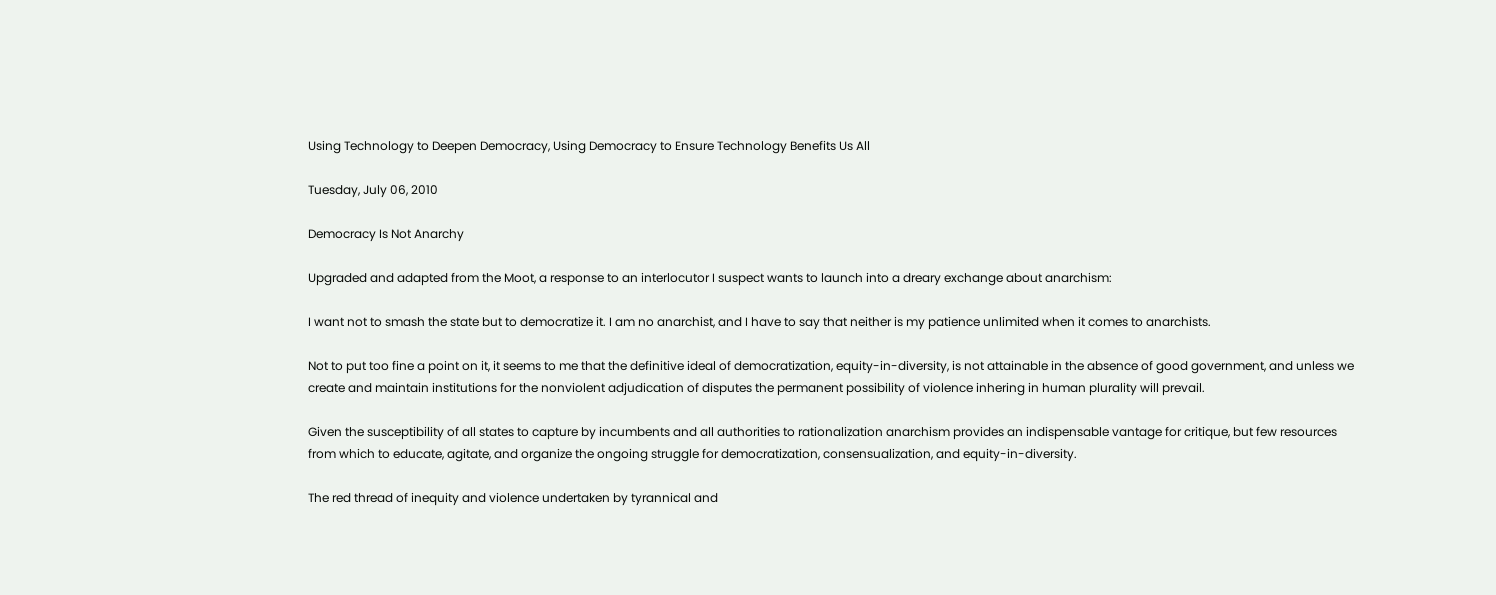Using Technology to Deepen Democracy, Using Democracy to Ensure Technology Benefits Us All

Tuesday, July 06, 2010

Democracy Is Not Anarchy

Upgraded and adapted from the Moot, a response to an interlocutor I suspect wants to launch into a dreary exchange about anarchism:

I want not to smash the state but to democratize it. I am no anarchist, and I have to say that neither is my patience unlimited when it comes to anarchists.

Not to put too fine a point on it, it seems to me that the definitive ideal of democratization, equity-in-diversity, is not attainable in the absence of good government, and unless we create and maintain institutions for the nonviolent adjudication of disputes the permanent possibility of violence inhering in human plurality will prevail.

Given the susceptibility of all states to capture by incumbents and all authorities to rationalization anarchism provides an indispensable vantage for critique, but few resources from which to educate, agitate, and organize the ongoing struggle for democratization, consensualization, and equity-in-diversity.

The red thread of inequity and violence undertaken by tyrannical and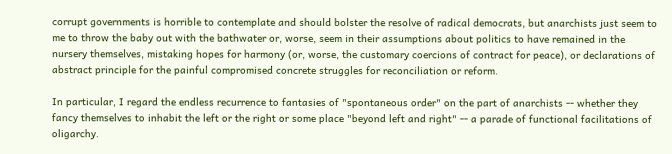corrupt governments is horrible to contemplate and should bolster the resolve of radical democrats, but anarchists just seem to me to throw the baby out with the bathwater or, worse, seem in their assumptions about politics to have remained in the nursery themselves, mistaking hopes for harmony (or, worse, the customary coercions of contract for peace), or declarations of abstract principle for the painful compromised concrete struggles for reconciliation or reform.

In particular, I regard the endless recurrence to fantasies of "spontaneous order" on the part of anarchists -- whether they fancy themselves to inhabit the left or the right or some place "beyond left and right" -- a parade of functional facilitations of oligarchy.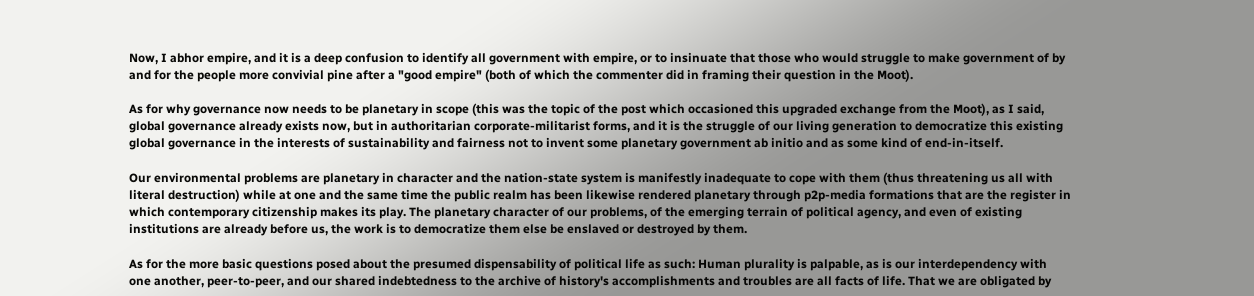Now, I abhor empire, and it is a deep confusion to identify all government with empire, or to insinuate that those who would struggle to make government of by and for the people more convivial pine after a "good empire" (both of which the commenter did in framing their question in the Moot).

As for why governance now needs to be planetary in scope (this was the topic of the post which occasioned this upgraded exchange from the Moot), as I said, global governance already exists now, but in authoritarian corporate-militarist forms, and it is the struggle of our living generation to democratize this existing global governance in the interests of sustainability and fairness not to invent some planetary government ab initio and as some kind of end-in-itself.

Our environmental problems are planetary in character and the nation-state system is manifestly inadequate to cope with them (thus threatening us all with literal destruction) while at one and the same time the public realm has been likewise rendered planetary through p2p-media formations that are the register in which contemporary citizenship makes its play. The planetary character of our problems, of the emerging terrain of political agency, and even of existing institutions are already before us, the work is to democratize them else be enslaved or destroyed by them.

As for the more basic questions posed about the presumed dispensability of political life as such: Human plurality is palpable, as is our interdependency with one another, peer-to-peer, and our shared indebtedness to the archive of history's accomplishments and troubles are all facts of life. That we are obligated by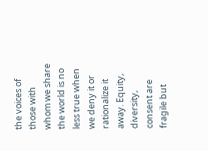the voices of those with whom we share the world is no less true when we deny it or rationalize it away. Equity, diversity, consent are fragile but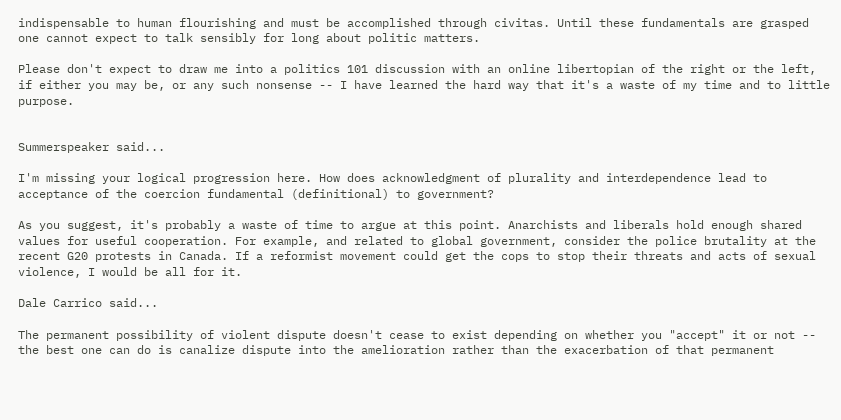indispensable to human flourishing and must be accomplished through civitas. Until these fundamentals are grasped one cannot expect to talk sensibly for long about politic matters.

Please don't expect to draw me into a politics 101 discussion with an online libertopian of the right or the left, if either you may be, or any such nonsense -- I have learned the hard way that it's a waste of my time and to little purpose.


Summerspeaker said...

I'm missing your logical progression here. How does acknowledgment of plurality and interdependence lead to acceptance of the coercion fundamental (definitional) to government?

As you suggest, it's probably a waste of time to argue at this point. Anarchists and liberals hold enough shared values for useful cooperation. For example, and related to global government, consider the police brutality at the recent G20 protests in Canada. If a reformist movement could get the cops to stop their threats and acts of sexual violence, I would be all for it.

Dale Carrico said...

The permanent possibility of violent dispute doesn't cease to exist depending on whether you "accept" it or not -- the best one can do is canalize dispute into the amelioration rather than the exacerbation of that permanent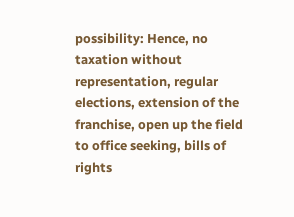possibility: Hence, no taxation without representation, regular elections, extension of the franchise, open up the field to office seeking, bills of rights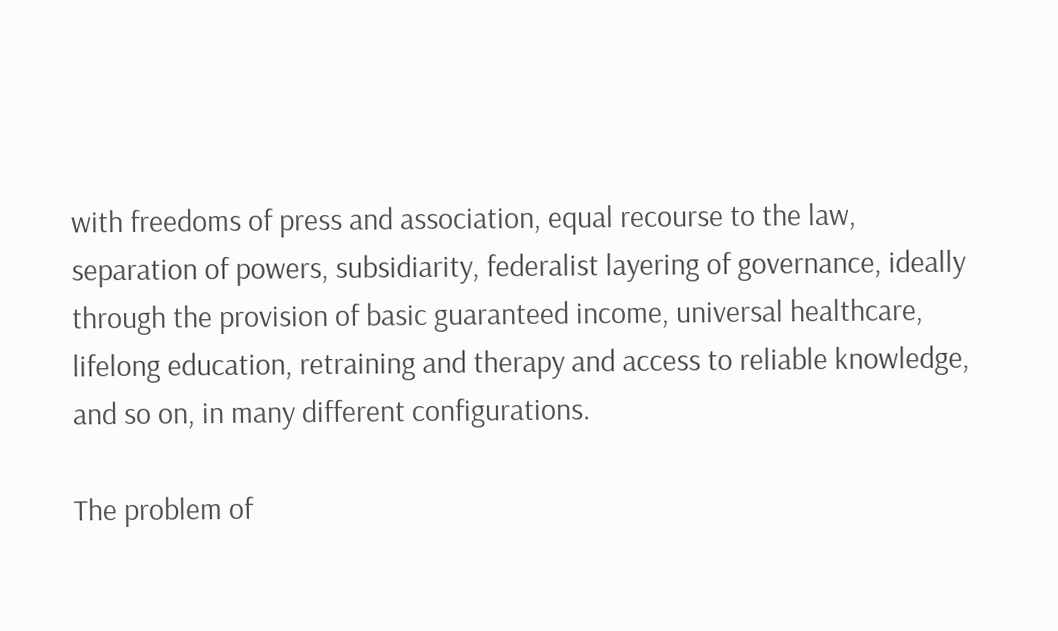with freedoms of press and association, equal recourse to the law, separation of powers, subsidiarity, federalist layering of governance, ideally through the provision of basic guaranteed income, universal healthcare, lifelong education, retraining and therapy and access to reliable knowledge, and so on, in many different configurations.

The problem of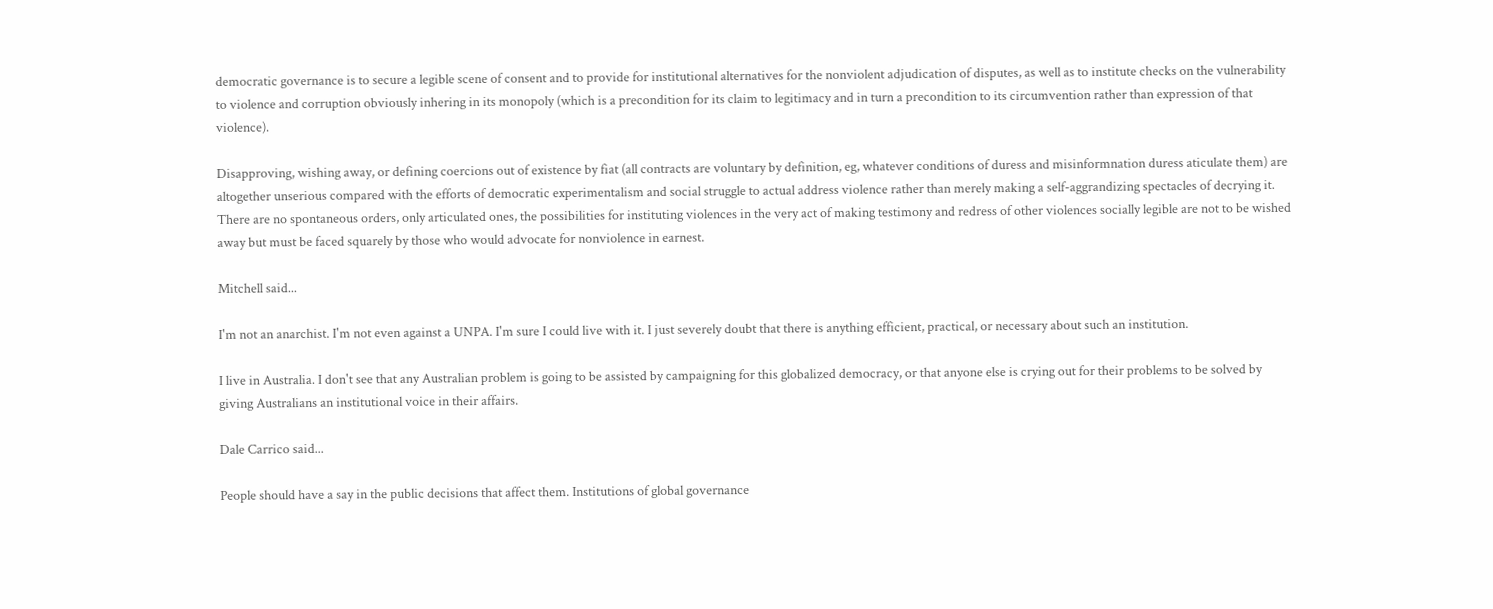democratic governance is to secure a legible scene of consent and to provide for institutional alternatives for the nonviolent adjudication of disputes, as well as to institute checks on the vulnerability to violence and corruption obviously inhering in its monopoly (which is a precondition for its claim to legitimacy and in turn a precondition to its circumvention rather than expression of that violence).

Disapproving, wishing away, or defining coercions out of existence by fiat (all contracts are voluntary by definition, eg, whatever conditions of duress and misinformnation duress aticulate them) are altogether unserious compared with the efforts of democratic experimentalism and social struggle to actual address violence rather than merely making a self-aggrandizing spectacles of decrying it. There are no spontaneous orders, only articulated ones, the possibilities for instituting violences in the very act of making testimony and redress of other violences socially legible are not to be wished away but must be faced squarely by those who would advocate for nonviolence in earnest.

Mitchell said...

I'm not an anarchist. I'm not even against a UNPA. I'm sure I could live with it. I just severely doubt that there is anything efficient, practical, or necessary about such an institution.

I live in Australia. I don't see that any Australian problem is going to be assisted by campaigning for this globalized democracy, or that anyone else is crying out for their problems to be solved by giving Australians an institutional voice in their affairs.

Dale Carrico said...

People should have a say in the public decisions that affect them. Institutions of global governance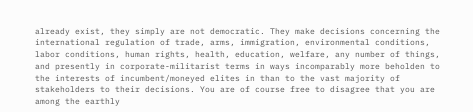already exist, they simply are not democratic. They make decisions concerning the international regulation of trade, arms, immigration, environmental conditions, labor conditions, human rights, health, education, welfare, any number of things, and presently in corporate-militarist terms in ways incomparably more beholden to the interests of incumbent/moneyed elites in than to the vast majority of stakeholders to their decisions. You are of course free to disagree that you are among the earthly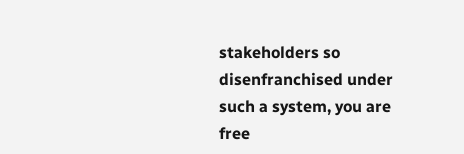stakeholders so disenfranchised under such a system, you are free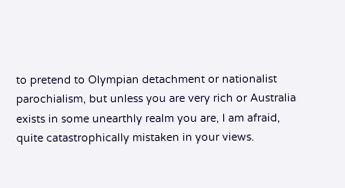to pretend to Olympian detachment or nationalist parochialism, but unless you are very rich or Australia exists in some unearthly realm you are, I am afraid, quite catastrophically mistaken in your views.